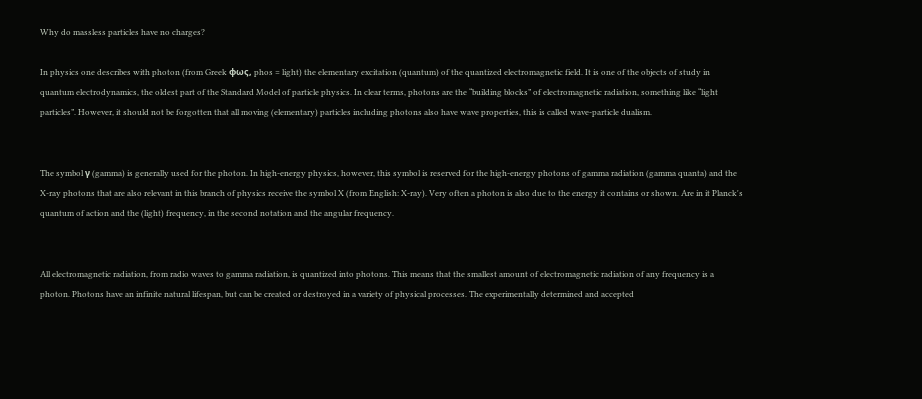Why do massless particles have no charges?

In physics one describes with photon (from Greek φως, phos = light) the elementary excitation (quantum) of the quantized electromagnetic field. It is one of the objects of study in quantum electrodynamics, the oldest part of the Standard Model of particle physics. In clear terms, photons are the “building blocks” of electromagnetic radiation, something like “light particles”. However, it should not be forgotten that all moving (elementary) particles including photons also have wave properties, this is called wave-particle dualism.


The symbol γ (gamma) is generally used for the photon. In high-energy physics, however, this symbol is reserved for the high-energy photons of gamma radiation (gamma quanta) and the X-ray photons that are also relevant in this branch of physics receive the symbol X (from English: X-ray). Very often a photon is also due to the energy it contains or shown. Are in it Planck's quantum of action and the (light) frequency, in the second notation and the angular frequency.


All electromagnetic radiation, from radio waves to gamma radiation, is quantized into photons. This means that the smallest amount of electromagnetic radiation of any frequency is a photon. Photons have an infinite natural lifespan, but can be created or destroyed in a variety of physical processes. The experimentally determined and accepted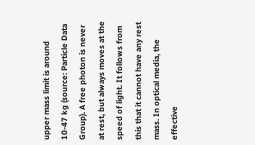upper mass limit is around 10-47 kg (source: Particle Data Group). A free photon is never at rest, but always moves at the speed of light. It follows from this that it cannot have any rest mass. In optical media, the effective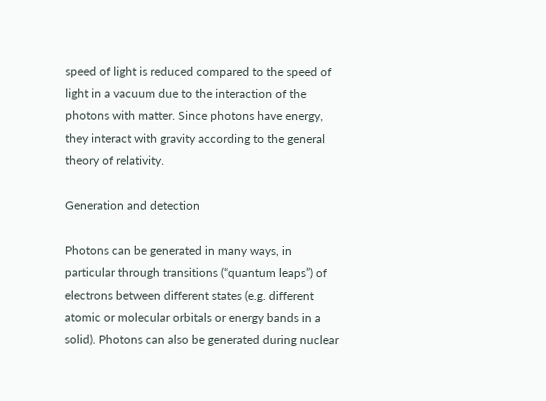speed of light is reduced compared to the speed of light in a vacuum due to the interaction of the photons with matter. Since photons have energy, they interact with gravity according to the general theory of relativity.

Generation and detection

Photons can be generated in many ways, in particular through transitions (“quantum leaps”) of electrons between different states (e.g. different atomic or molecular orbitals or energy bands in a solid). Photons can also be generated during nuclear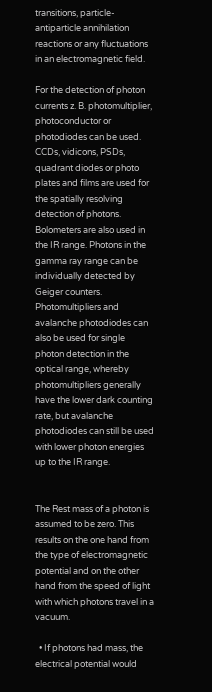transitions, particle-antiparticle annihilation reactions or any fluctuations in an electromagnetic field.

For the detection of photon currents z. B. photomultiplier, photoconductor or photodiodes can be used. CCDs, vidicons, PSDs, quadrant diodes or photo plates and films are used for the spatially resolving detection of photons. Bolometers are also used in the IR range. Photons in the gamma ray range can be individually detected by Geiger counters. Photomultipliers and avalanche photodiodes can also be used for single photon detection in the optical range, whereby photomultipliers generally have the lower dark counting rate, but avalanche photodiodes can still be used with lower photon energies up to the IR range.


The Rest mass of a photon is assumed to be zero. This results on the one hand from the type of electromagnetic potential and on the other hand from the speed of light with which photons travel in a vacuum.

  • If photons had mass, the electrical potential would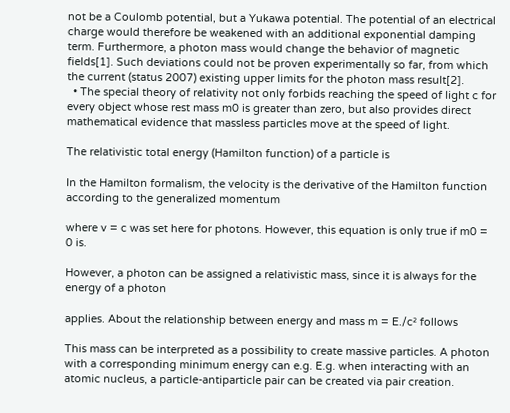not be a Coulomb potential, but a Yukawa potential. The potential of an electrical charge would therefore be weakened with an additional exponential damping term. Furthermore, a photon mass would change the behavior of magnetic fields[1]. Such deviations could not be proven experimentally so far, from which the current (status 2007) existing upper limits for the photon mass result[2].
  • The special theory of relativity not only forbids reaching the speed of light c for every object whose rest mass m0 is greater than zero, but also provides direct mathematical evidence that massless particles move at the speed of light.

The relativistic total energy (Hamilton function) of a particle is

In the Hamilton formalism, the velocity is the derivative of the Hamilton function according to the generalized momentum

where v = c was set here for photons. However, this equation is only true if m0 = 0 is.

However, a photon can be assigned a relativistic mass, since it is always for the energy of a photon

applies. About the relationship between energy and mass m = E./c² follows

This mass can be interpreted as a possibility to create massive particles. A photon with a corresponding minimum energy can e.g. E.g. when interacting with an atomic nucleus, a particle-antiparticle pair can be created via pair creation.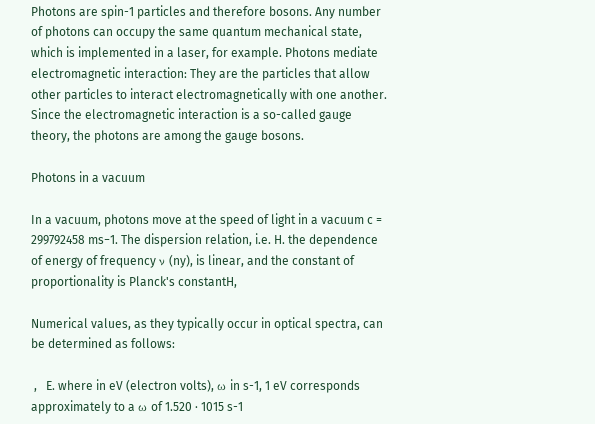Photons are spin-1 particles and therefore bosons. Any number of photons can occupy the same quantum mechanical state, which is implemented in a laser, for example. Photons mediate electromagnetic interaction: They are the particles that allow other particles to interact electromagnetically with one another. Since the electromagnetic interaction is a so-called gauge theory, the photons are among the gauge bosons.

Photons in a vacuum

In a vacuum, photons move at the speed of light in a vacuum c = 299792458 ms−1. The dispersion relation, i.e. H. the dependence of energy of frequency ν (ny), is linear, and the constant of proportionality is Planck's constantH,

Numerical values, as they typically occur in optical spectra, can be determined as follows:

 ,   E. where in eV (electron volts), ω in s-1, 1 eV corresponds approximately to a ω of 1.520 · 1015 s-1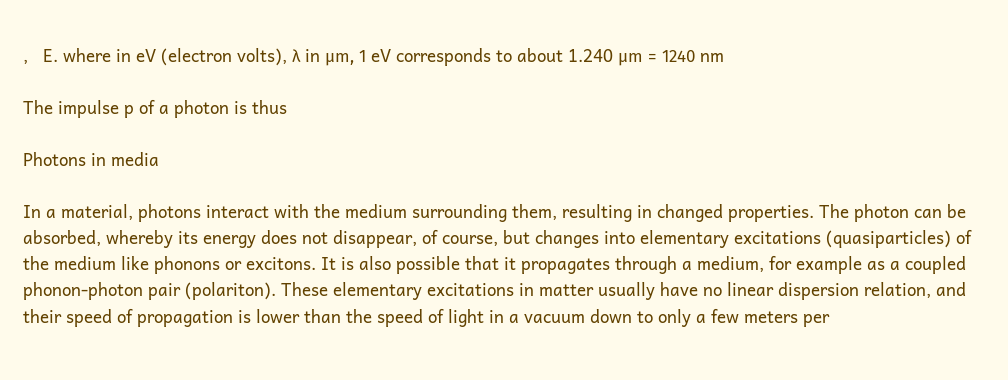,   E. where in eV (electron volts), λ in μm, 1 eV corresponds to about 1.240 μm = 1240 nm

The impulse p of a photon is thus

Photons in media

In a material, photons interact with the medium surrounding them, resulting in changed properties. The photon can be absorbed, whereby its energy does not disappear, of course, but changes into elementary excitations (quasiparticles) of the medium like phonons or excitons. It is also possible that it propagates through a medium, for example as a coupled phonon-photon pair (polariton). These elementary excitations in matter usually have no linear dispersion relation, and their speed of propagation is lower than the speed of light in a vacuum down to only a few meters per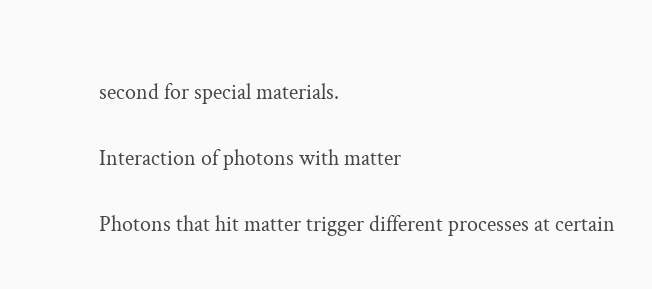second for special materials.

Interaction of photons with matter

Photons that hit matter trigger different processes at certain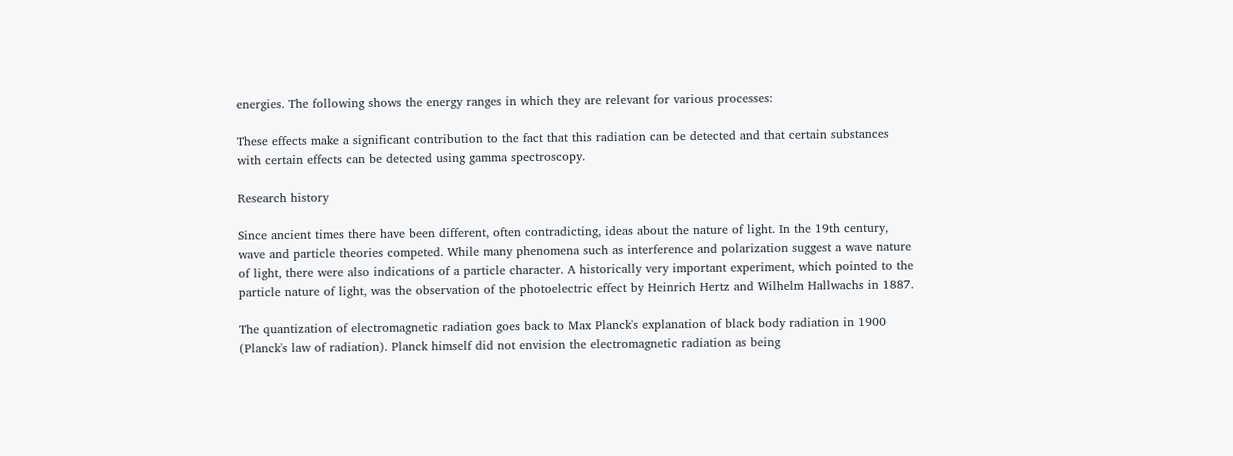energies. The following shows the energy ranges in which they are relevant for various processes:

These effects make a significant contribution to the fact that this radiation can be detected and that certain substances with certain effects can be detected using gamma spectroscopy.

Research history

Since ancient times there have been different, often contradicting, ideas about the nature of light. In the 19th century, wave and particle theories competed. While many phenomena such as interference and polarization suggest a wave nature of light, there were also indications of a particle character. A historically very important experiment, which pointed to the particle nature of light, was the observation of the photoelectric effect by Heinrich Hertz and Wilhelm Hallwachs in 1887.

The quantization of electromagnetic radiation goes back to Max Planck's explanation of black body radiation in 1900 (Planck's law of radiation). Planck himself did not envision the electromagnetic radiation as being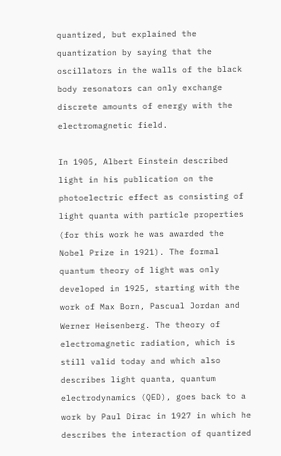quantized, but explained the quantization by saying that the oscillators in the walls of the black body resonators can only exchange discrete amounts of energy with the electromagnetic field.

In 1905, Albert Einstein described light in his publication on the photoelectric effect as consisting of light quanta with particle properties (for this work he was awarded the Nobel Prize in 1921). The formal quantum theory of light was only developed in 1925, starting with the work of Max Born, Pascual Jordan and Werner Heisenberg. The theory of electromagnetic radiation, which is still valid today and which also describes light quanta, quantum electrodynamics (QED), goes back to a work by Paul Dirac in 1927 in which he describes the interaction of quantized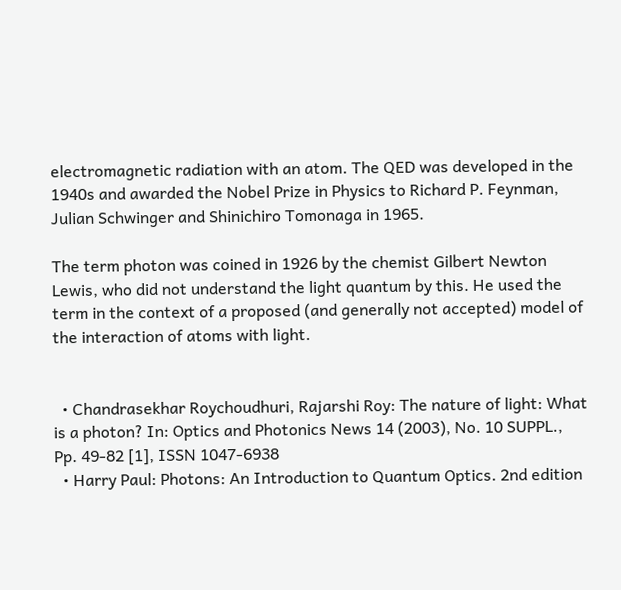electromagnetic radiation with an atom. The QED was developed in the 1940s and awarded the Nobel Prize in Physics to Richard P. Feynman, Julian Schwinger and Shinichiro Tomonaga in 1965.

The term photon was coined in 1926 by the chemist Gilbert Newton Lewis, who did not understand the light quantum by this. He used the term in the context of a proposed (and generally not accepted) model of the interaction of atoms with light.


  • Chandrasekhar Roychoudhuri, Rajarshi Roy: The nature of light: What is a photon? In: Optics and Photonics News 14 (2003), No. 10 SUPPL., Pp. 49-82 [1], ISSN 1047-6938
  • Harry Paul: Photons: An Introduction to Quantum Optics. 2nd edition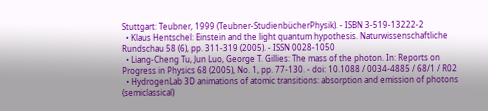Stuttgart: Teubner, 1999 (Teubner-StudienbücherPhysik). - ISBN 3-519-13222-2
  • Klaus Hentschel: Einstein and the light quantum hypothesis. Naturwissenschaftliche Rundschau 58 (6), pp. 311-319 (2005). - ISSN 0028-1050
  • Liang-Cheng Tu, Jun Luo, George T. Gillies: The mass of the photon. In: Reports on Progress in Physics 68 (2005), No. 1, pp. 77-130. - doi: 10.1088 / 0034-4885 / 68/1 / R02
  • HydrogenLab 3D animations of atomic transitions: absorption and emission of photons (semiclassical)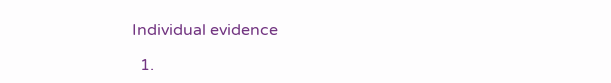Individual evidence

  1.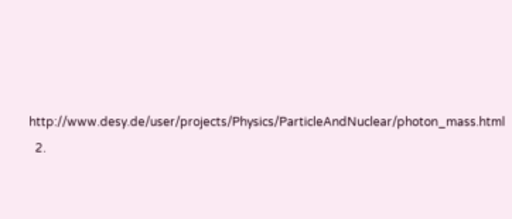http://www.desy.de/user/projects/Physics/ParticleAndNuclear/photon_mass.html
  2.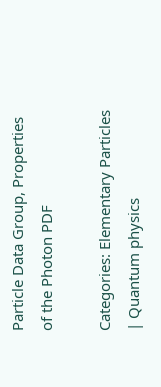Particle Data Group, Properties of the Photon PDF

Categories: Elementary Particles | Quantum physics